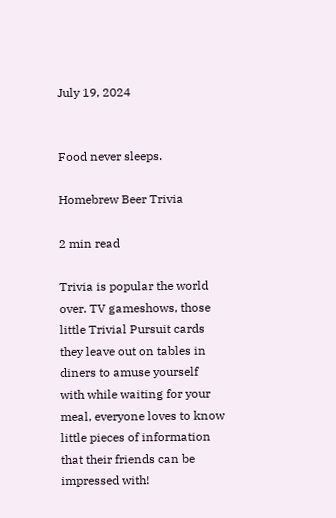July 19, 2024


Food never sleeps.

Homebrew Beer Trivia

2 min read

Trivia is popular the world over. TV gameshows, those little Trivial Pursuit cards they leave out on tables in diners to amuse yourself with while waiting for your meal, everyone loves to know little pieces of information that their friends can be impressed with!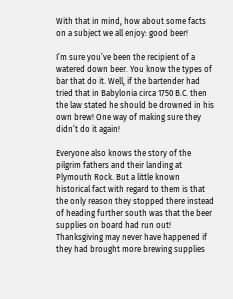With that in mind, how about some facts on a subject we all enjoy: good beer!

I’m sure you’ve been the recipient of a watered down beer. You know the types of bar that do it. Well, if the bartender had tried that in Babylonia circa 1750 B.C. then the law stated he should be drowned in his own brew! One way of making sure they didn’t do it again!

Everyone also knows the story of the pilgrim fathers and their landing at Plymouth Rock. But a little known historical fact with regard to them is that the only reason they stopped there instead of heading further south was that the beer supplies on board had run out! Thanksgiving may never have happened if they had brought more brewing supplies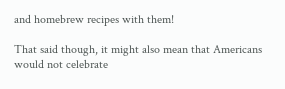and homebrew recipes with them!

That said though, it might also mean that Americans would not celebrate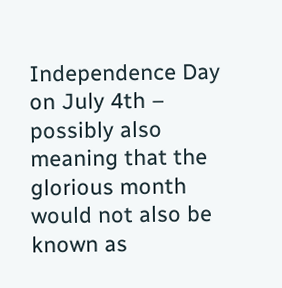Independence Day on July 4th – possibly also meaning that the glorious month would not also be known as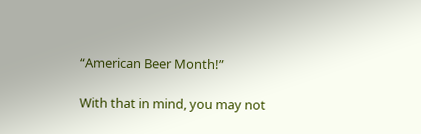“American Beer Month!”

With that in mind, you may not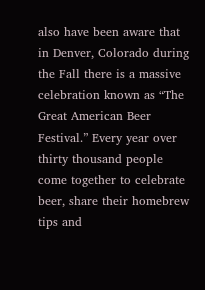also have been aware that in Denver, Colorado during the Fall there is a massive celebration known as “The Great American Beer Festival.” Every year over thirty thousand people come together to celebrate beer, share their homebrew tips and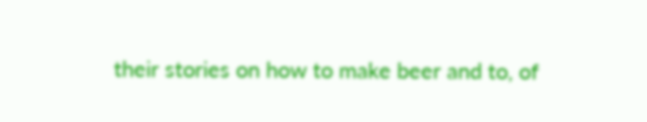their stories on how to make beer and to, of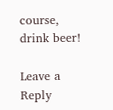course, drink beer!

Leave a Reply